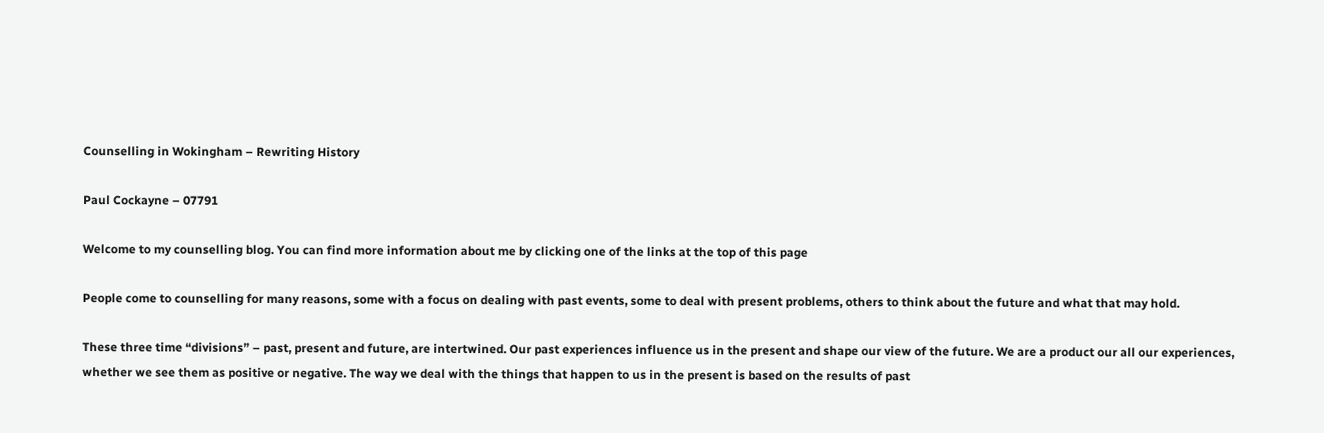Counselling in Wokingham – Rewriting History

Paul Cockayne – 07791

Welcome to my counselling blog. You can find more information about me by clicking one of the links at the top of this page

People come to counselling for many reasons, some with a focus on dealing with past events, some to deal with present problems, others to think about the future and what that may hold.

These three time “divisions” – past, present and future, are intertwined. Our past experiences influence us in the present and shape our view of the future. We are a product our all our experiences, whether we see them as positive or negative. The way we deal with the things that happen to us in the present is based on the results of past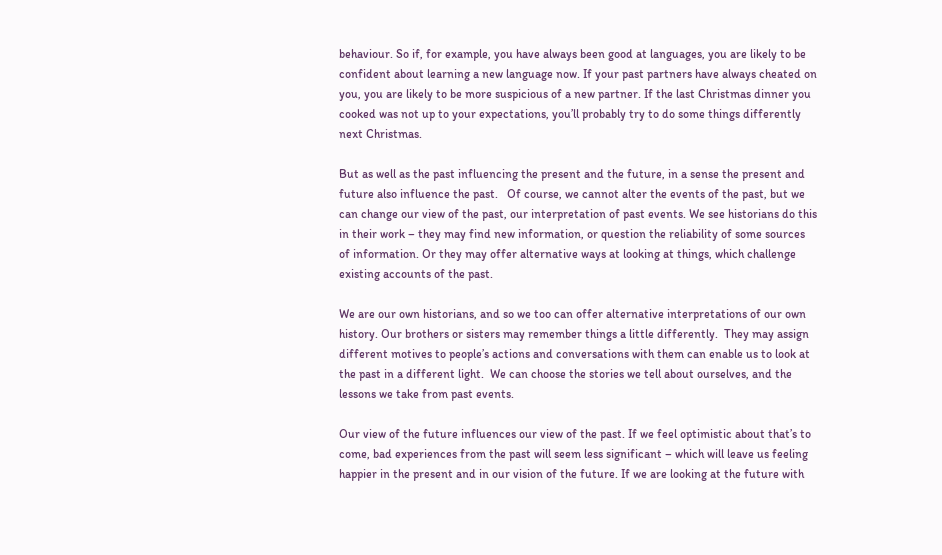behaviour. So if, for example, you have always been good at languages, you are likely to be confident about learning a new language now. If your past partners have always cheated on you, you are likely to be more suspicious of a new partner. If the last Christmas dinner you cooked was not up to your expectations, you’ll probably try to do some things differently next Christmas.

But as well as the past influencing the present and the future, in a sense the present and future also influence the past.   Of course, we cannot alter the events of the past, but we can change our view of the past, our interpretation of past events. We see historians do this in their work – they may find new information, or question the reliability of some sources of information. Or they may offer alternative ways at looking at things, which challenge existing accounts of the past.

We are our own historians, and so we too can offer alternative interpretations of our own history. Our brothers or sisters may remember things a little differently.  They may assign different motives to people’s actions and conversations with them can enable us to look at the past in a different light.  We can choose the stories we tell about ourselves, and the lessons we take from past events.

Our view of the future influences our view of the past. If we feel optimistic about that’s to come, bad experiences from the past will seem less significant – which will leave us feeling happier in the present and in our vision of the future. If we are looking at the future with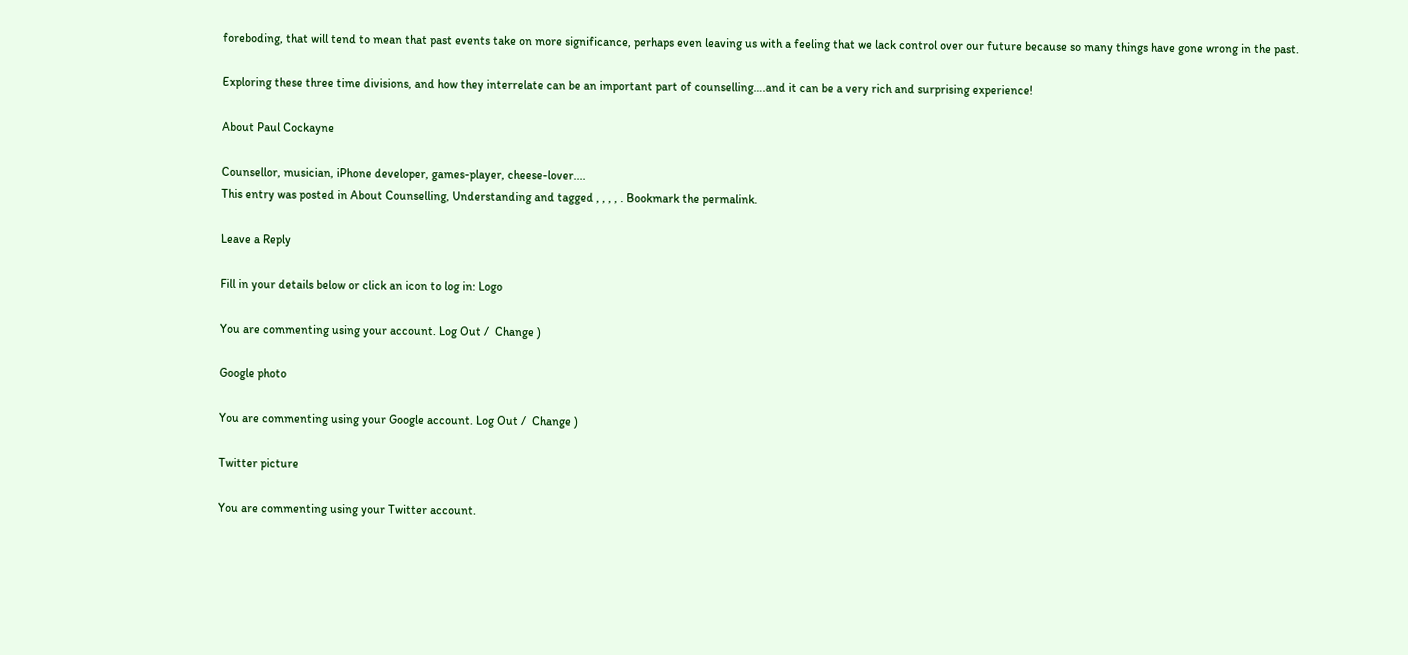foreboding, that will tend to mean that past events take on more significance, perhaps even leaving us with a feeling that we lack control over our future because so many things have gone wrong in the past.

Exploring these three time divisions, and how they interrelate can be an important part of counselling….and it can be a very rich and surprising experience!

About Paul Cockayne

Counsellor, musician, iPhone developer, games-player, cheese-lover....
This entry was posted in About Counselling, Understanding and tagged , , , , . Bookmark the permalink.

Leave a Reply

Fill in your details below or click an icon to log in: Logo

You are commenting using your account. Log Out /  Change )

Google photo

You are commenting using your Google account. Log Out /  Change )

Twitter picture

You are commenting using your Twitter account.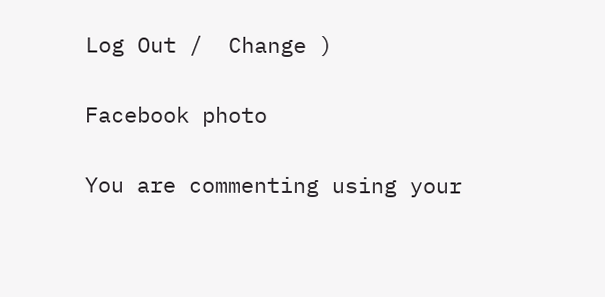Log Out /  Change )

Facebook photo

You are commenting using your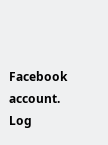Facebook account. Log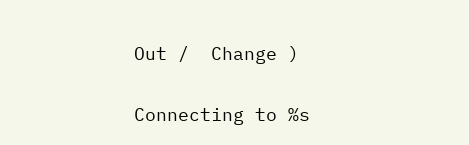Out /  Change )

Connecting to %s